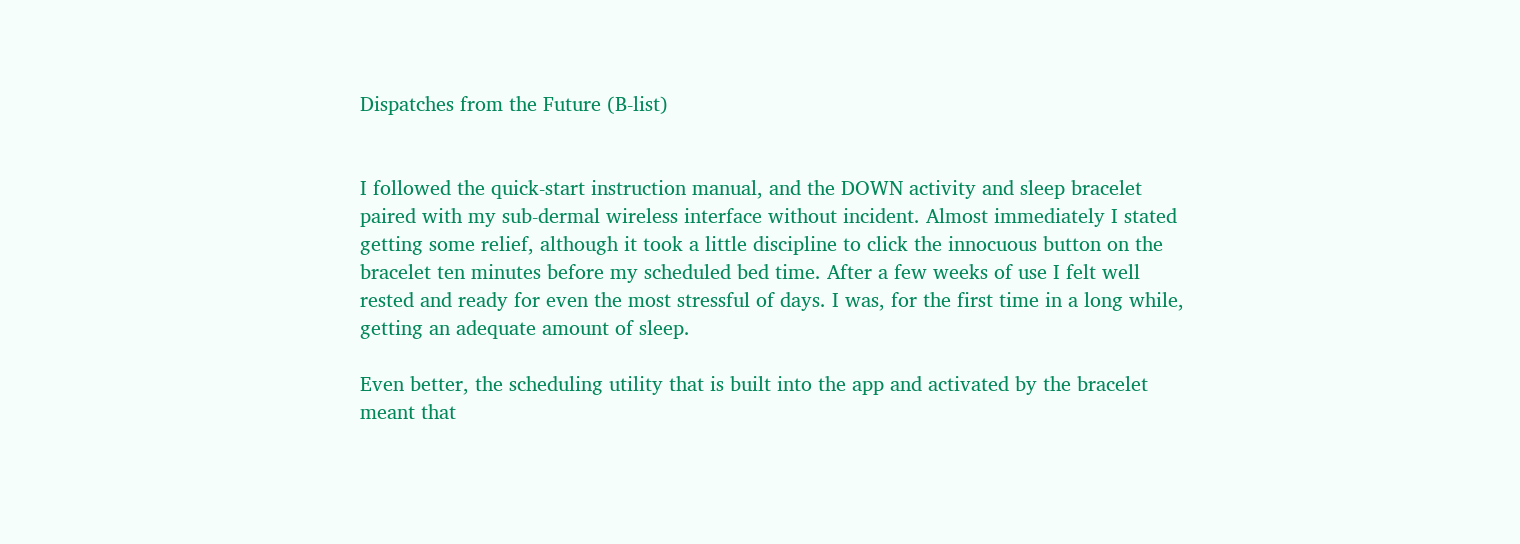Dispatches from the Future (B-list)


I followed the quick-start instruction manual, and the DOWN activity and sleep bracelet paired with my sub-dermal wireless interface without incident. Almost immediately I stated getting some relief, although it took a little discipline to click the innocuous button on the bracelet ten minutes before my scheduled bed time. After a few weeks of use I felt well rested and ready for even the most stressful of days. I was, for the first time in a long while, getting an adequate amount of sleep.

Even better, the scheduling utility that is built into the app and activated by the bracelet meant that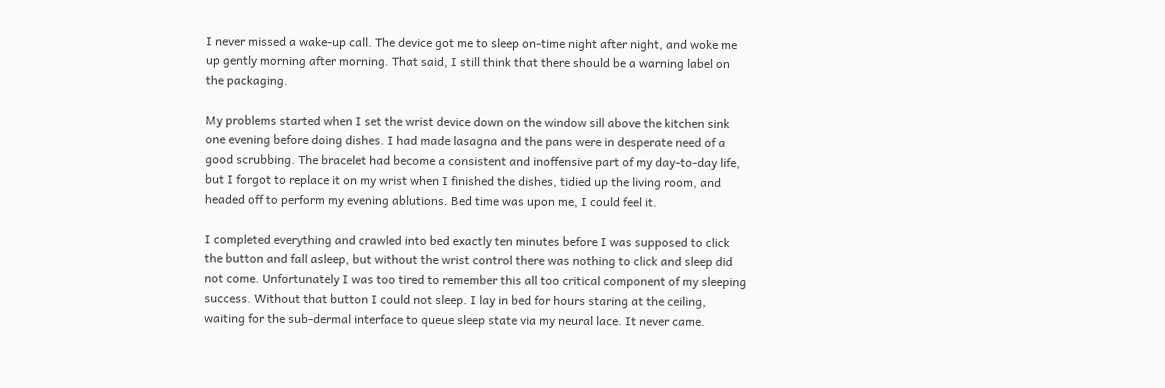I never missed a wake-up call. The device got me to sleep on-time night after night, and woke me up gently morning after morning. That said, I still think that there should be a warning label on the packaging.

My problems started when I set the wrist device down on the window sill above the kitchen sink one evening before doing dishes. I had made lasagna and the pans were in desperate need of a good scrubbing. The bracelet had become a consistent and inoffensive part of my day-to-day life, but I forgot to replace it on my wrist when I finished the dishes, tidied up the living room, and headed off to perform my evening ablutions. Bed time was upon me, I could feel it.

I completed everything and crawled into bed exactly ten minutes before I was supposed to click the button and fall asleep, but without the wrist control there was nothing to click and sleep did not come. Unfortunately I was too tired to remember this all too critical component of my sleeping success. Without that button I could not sleep. I lay in bed for hours staring at the ceiling, waiting for the sub-dermal interface to queue sleep state via my neural lace. It never came.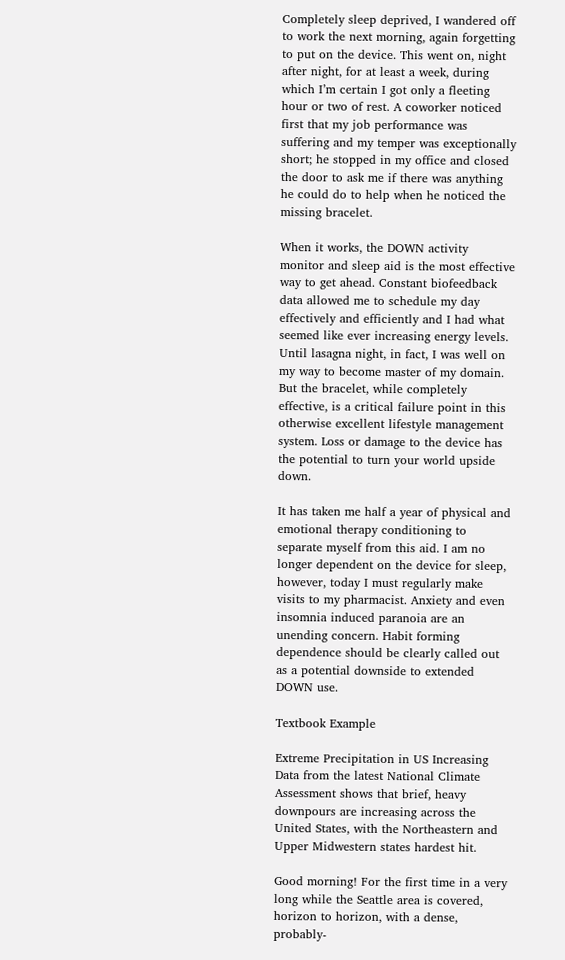Completely sleep deprived, I wandered off to work the next morning, again forgetting to put on the device. This went on, night after night, for at least a week, during which I’m certain I got only a fleeting hour or two of rest. A coworker noticed first that my job performance was suffering and my temper was exceptionally short; he stopped in my office and closed the door to ask me if there was anything he could do to help when he noticed the missing bracelet.

When it works, the DOWN activity monitor and sleep aid is the most effective way to get ahead. Constant biofeedback data allowed me to schedule my day effectively and efficiently and I had what seemed like ever increasing energy levels. Until lasagna night, in fact, I was well on my way to become master of my domain. But the bracelet, while completely effective, is a critical failure point in this otherwise excellent lifestyle management system. Loss or damage to the device has the potential to turn your world upside down.

It has taken me half a year of physical and emotional therapy conditioning to separate myself from this aid. I am no longer dependent on the device for sleep, however, today I must regularly make visits to my pharmacist. Anxiety and even insomnia induced paranoia are an unending concern. Habit forming dependence should be clearly called out as a potential downside to extended DOWN use.

Textbook Example

Extreme Precipitation in US Increasing Data from the latest National Climate Assessment shows that brief, heavy downpours are increasing across the United States, with the Northeastern and Upper Midwestern states hardest hit.

Good morning! For the first time in a very long while the Seattle area is covered, horizon to horizon, with a dense, probably-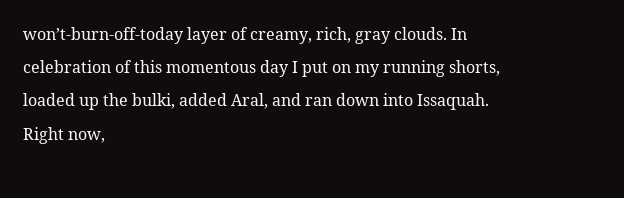won’t-burn-off-today layer of creamy, rich, gray clouds. In celebration of this momentous day I put on my running shorts, loaded up the bulki, added Aral, and ran down into Issaquah. Right now,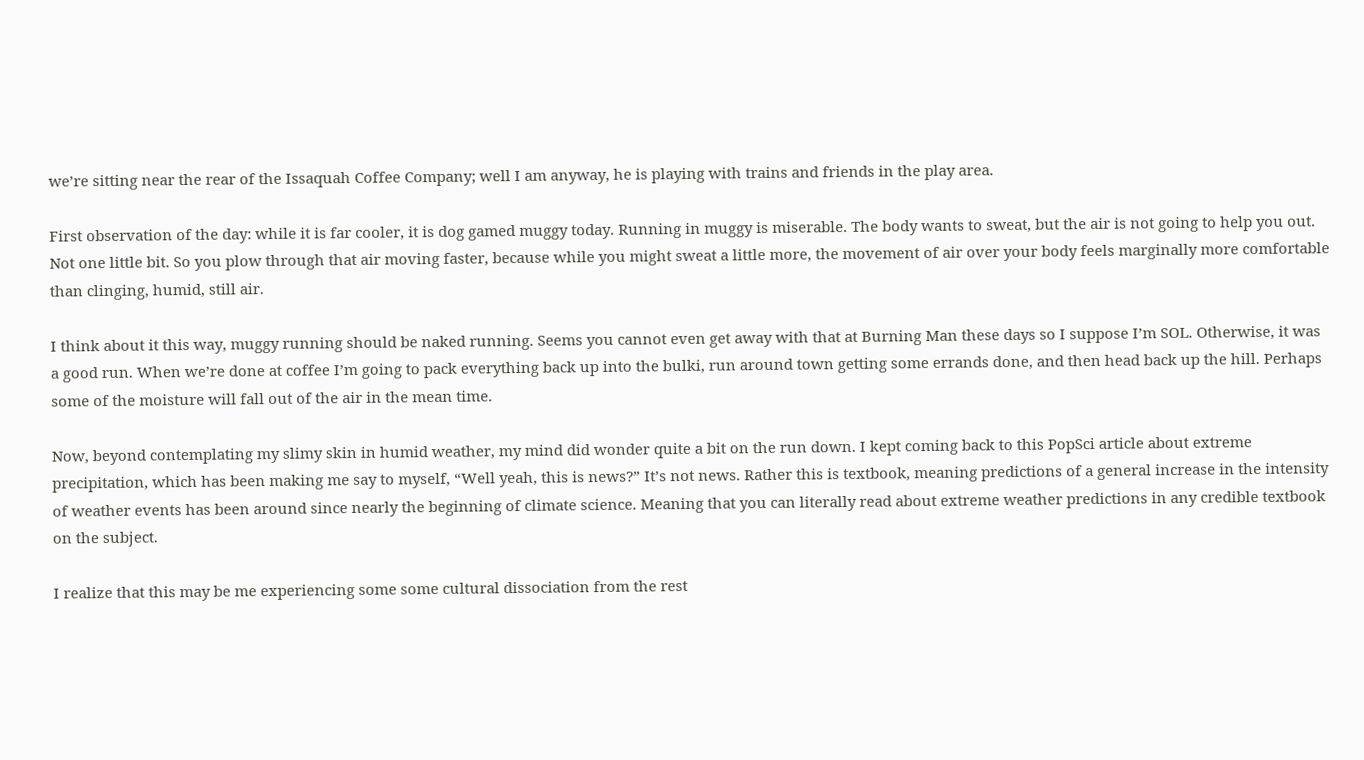we’re sitting near the rear of the Issaquah Coffee Company; well I am anyway, he is playing with trains and friends in the play area.

First observation of the day: while it is far cooler, it is dog gamed muggy today. Running in muggy is miserable. The body wants to sweat, but the air is not going to help you out. Not one little bit. So you plow through that air moving faster, because while you might sweat a little more, the movement of air over your body feels marginally more comfortable than clinging, humid, still air.

I think about it this way, muggy running should be naked running. Seems you cannot even get away with that at Burning Man these days so I suppose I’m SOL. Otherwise, it was a good run. When we’re done at coffee I’m going to pack everything back up into the bulki, run around town getting some errands done, and then head back up the hill. Perhaps some of the moisture will fall out of the air in the mean time.

Now, beyond contemplating my slimy skin in humid weather, my mind did wonder quite a bit on the run down. I kept coming back to this PopSci article about extreme precipitation, which has been making me say to myself, “Well yeah, this is news?” It’s not news. Rather this is textbook, meaning predictions of a general increase in the intensity of weather events has been around since nearly the beginning of climate science. Meaning that you can literally read about extreme weather predictions in any credible textbook on the subject.

I realize that this may be me experiencing some some cultural dissociation from the rest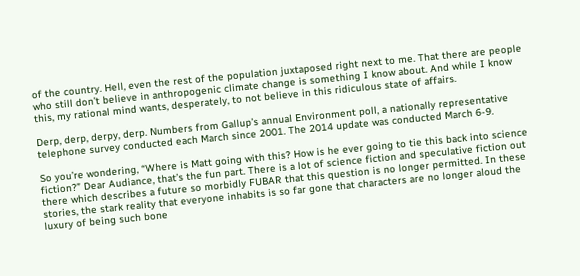of the country. Hell, even the rest of the population juxtaposed right next to me. That there are people who still don’t believe in anthropogenic climate change is something I know about. And while I know this, my rational mind wants, desperately, to not believe in this ridiculous state of affairs.

Derp, derp, derpy, derp. Numbers from Gallup’s annual Environment poll, a nationally representative telephone survey conducted each March since 2001. The 2014 update was conducted March 6-9.

So you’re wondering, “Where is Matt going with this? How is he ever going to tie this back into science fiction?” Dear Audiance, that’s the fun part. There is a lot of science fiction and speculative fiction out there which describes a future so morbidly FUBAR that this question is no longer permitted. In these stories, the stark reality that everyone inhabits is so far gone that characters are no longer aloud the luxury of being such bone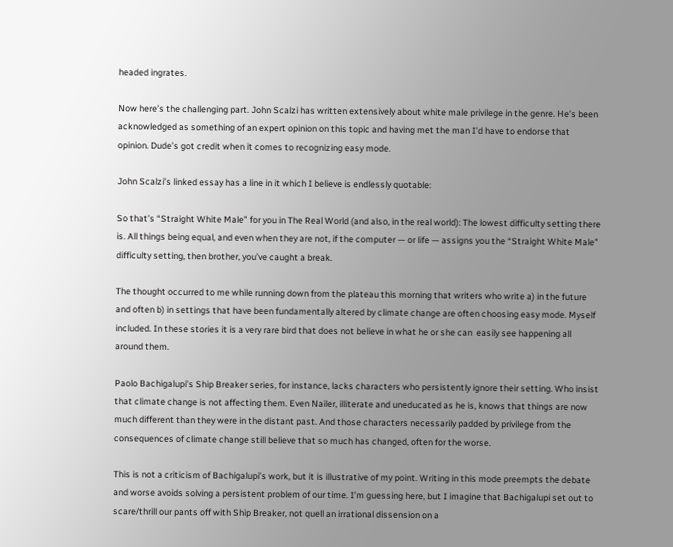headed ingrates.

Now here’s the challenging part. John Scalzi has written extensively about white male privilege in the genre. He’s been acknowledged as something of an expert opinion on this topic and having met the man I’d have to endorse that opinion. Dude’s got credit when it comes to recognizing easy mode.

John Scalzi’s linked essay has a line in it which I believe is endlessly quotable:

So that’s “Straight White Male” for you in The Real World (and also, in the real world): The lowest difficulty setting there is. All things being equal, and even when they are not, if the computer — or life — assigns you the “Straight White Male” difficulty setting, then brother, you’ve caught a break.

The thought occurred to me while running down from the plateau this morning that writers who write a) in the future and often b) in settings that have been fundamentally altered by climate change are often choosing easy mode. Myself included. In these stories it is a very rare bird that does not believe in what he or she can  easily see happening all around them.

Paolo Bachigalupi’s Ship Breaker series, for instance, lacks characters who persistently ignore their setting. Who insist that climate change is not affecting them. Even Nailer, illiterate and uneducated as he is, knows that things are now much different than they were in the distant past. And those characters necessarily padded by privilege from the consequences of climate change still believe that so much has changed, often for the worse.

This is not a criticism of Bachigalupi’s work, but it is illustrative of my point. Writing in this mode preempts the debate and worse avoids solving a persistent problem of our time. I’m guessing here, but I imagine that Bachigalupi set out to scare/thrill our pants off with Ship Breaker, not quell an irrational dissension on a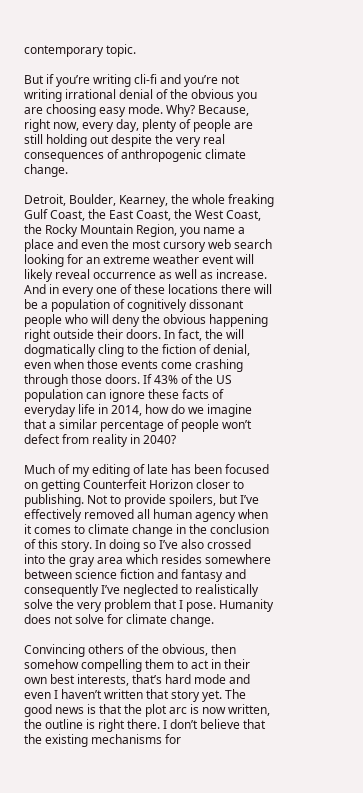contemporary topic.

But if you’re writing cli-fi and you’re not writing irrational denial of the obvious you are choosing easy mode. Why? Because, right now, every day, plenty of people are still holding out despite the very real consequences of anthropogenic climate change.

Detroit, Boulder, Kearney, the whole freaking Gulf Coast, the East Coast, the West Coast, the Rocky Mountain Region, you name a place and even the most cursory web search looking for an extreme weather event will likely reveal occurrence as well as increase. And in every one of these locations there will be a population of cognitively dissonant people who will deny the obvious happening right outside their doors. In fact, the will dogmatically cling to the fiction of denial, even when those events come crashing through those doors. If 43% of the US population can ignore these facts of everyday life in 2014, how do we imagine that a similar percentage of people won’t defect from reality in 2040?

Much of my editing of late has been focused on getting Counterfeit Horizon closer to publishing. Not to provide spoilers, but I’ve effectively removed all human agency when it comes to climate change in the conclusion of this story. In doing so I’ve also crossed into the gray area which resides somewhere between science fiction and fantasy and consequently I’ve neglected to realistically solve the very problem that I pose. Humanity does not solve for climate change.

Convincing others of the obvious, then somehow compelling them to act in their own best interests, that’s hard mode and even I haven’t written that story yet. The good news is that the plot arc is now written, the outline is right there. I don’t believe that the existing mechanisms for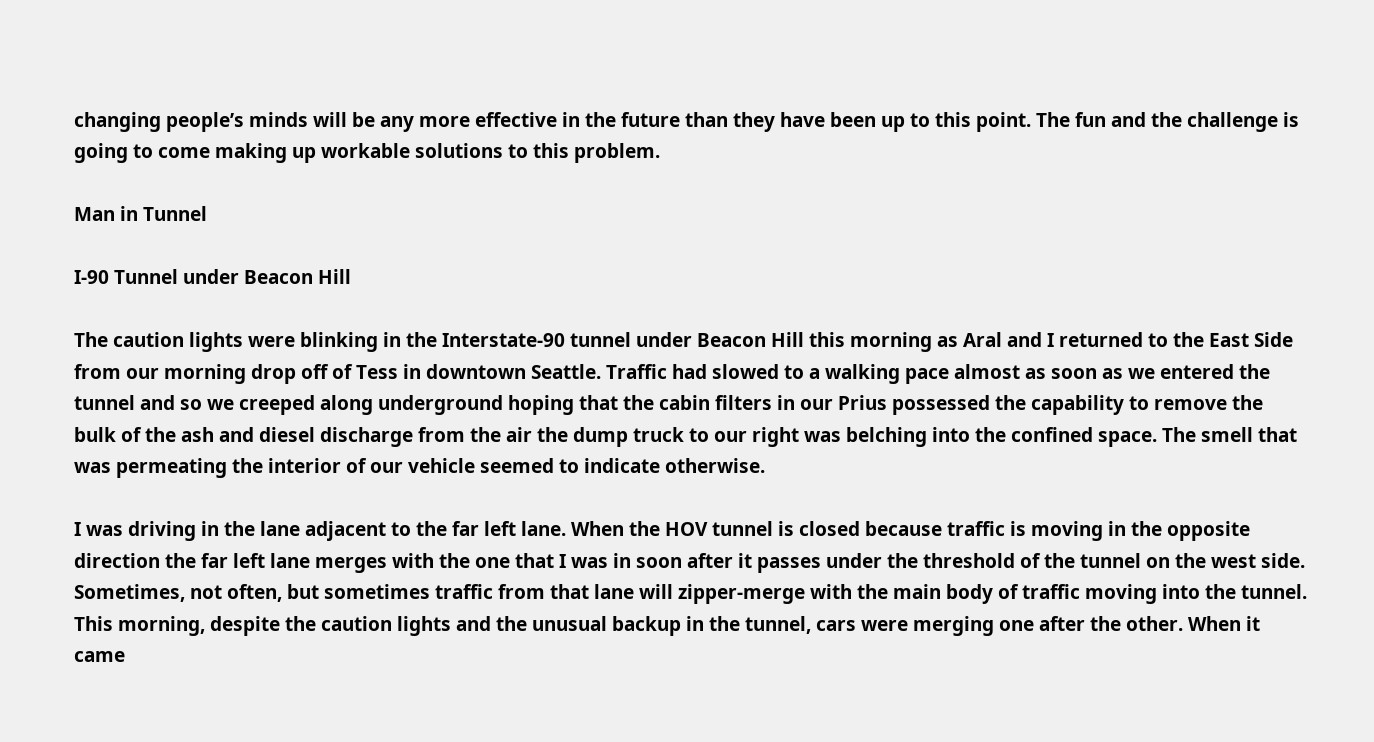changing people’s minds will be any more effective in the future than they have been up to this point. The fun and the challenge is going to come making up workable solutions to this problem.

Man in Tunnel

I-90 Tunnel under Beacon Hill

The caution lights were blinking in the Interstate-90 tunnel under Beacon Hill this morning as Aral and I returned to the East Side from our morning drop off of Tess in downtown Seattle. Traffic had slowed to a walking pace almost as soon as we entered the tunnel and so we creeped along underground hoping that the cabin filters in our Prius possessed the capability to remove the bulk of the ash and diesel discharge from the air the dump truck to our right was belching into the confined space. The smell that was permeating the interior of our vehicle seemed to indicate otherwise.

I was driving in the lane adjacent to the far left lane. When the HOV tunnel is closed because traffic is moving in the opposite direction the far left lane merges with the one that I was in soon after it passes under the threshold of the tunnel on the west side. Sometimes, not often, but sometimes traffic from that lane will zipper-merge with the main body of traffic moving into the tunnel. This morning, despite the caution lights and the unusual backup in the tunnel, cars were merging one after the other. When it came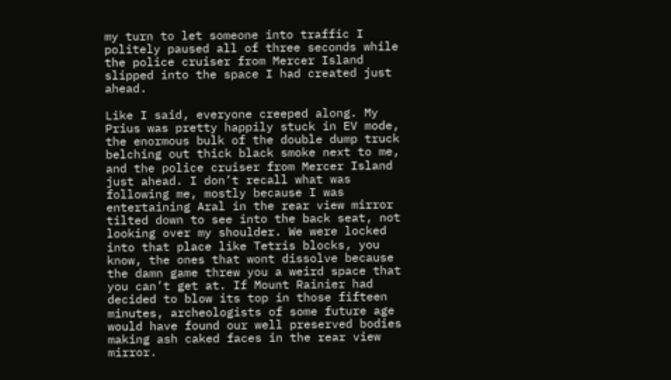my turn to let someone into traffic I politely paused all of three seconds while the police cruiser from Mercer Island slipped into the space I had created just ahead.

Like I said, everyone creeped along. My Prius was pretty happily stuck in EV mode, the enormous bulk of the double dump truck belching out thick black smoke next to me, and the police cruiser from Mercer Island just ahead. I don’t recall what was following me, mostly because I was entertaining Aral in the rear view mirror tilted down to see into the back seat, not looking over my shoulder. We were locked into that place like Tetris blocks, you know, the ones that wont dissolve because the damn game threw you a weird space that you can’t get at. If Mount Rainier had decided to blow its top in those fifteen minutes, archeologists of some future age would have found our well preserved bodies making ash caked faces in the rear view mirror.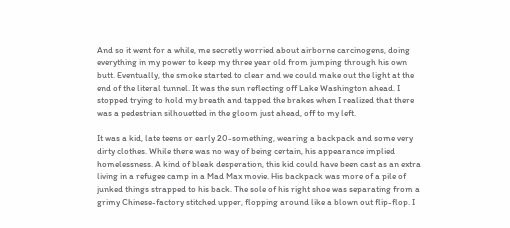And so it went for a while, me secretly worried about airborne carcinogens, doing everything in my power to keep my three year old from jumping through his own butt. Eventually, the smoke started to clear and we could make out the light at the end of the literal tunnel. It was the sun reflecting off Lake Washington ahead. I stopped trying to hold my breath and tapped the brakes when I realized that there was a pedestrian silhouetted in the gloom just ahead, off to my left.

It was a kid, late teens or early 20-something, wearing a backpack and some very dirty clothes. While there was no way of being certain, his appearance implied homelessness. A kind of bleak desperation, this kid could have been cast as an extra living in a refugee camp in a Mad Max movie. His backpack was more of a pile of junked things strapped to his back. The sole of his right shoe was separating from a grimy Chinese-factory stitched upper, flopping around like a blown out flip-flop. I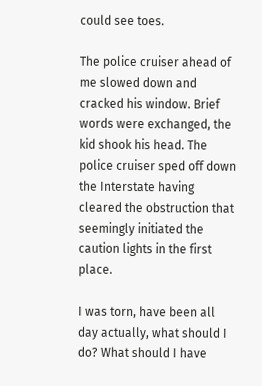could see toes.

The police cruiser ahead of me slowed down and cracked his window. Brief words were exchanged, the kid shook his head. The police cruiser sped off down the Interstate having cleared the obstruction that seemingly initiated the caution lights in the first place.

I was torn, have been all day actually, what should I do? What should I have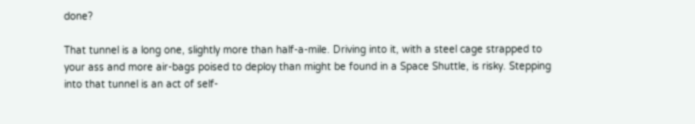done?

That tunnel is a long one, slightly more than half-a-mile. Driving into it, with a steel cage strapped to your ass and more air-bags poised to deploy than might be found in a Space Shuttle, is risky. Stepping into that tunnel is an act of self-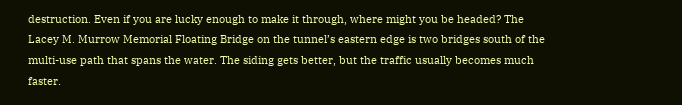destruction. Even if you are lucky enough to make it through, where might you be headed? The Lacey M. Murrow Memorial Floating Bridge on the tunnel’s eastern edge is two bridges south of the multi-use path that spans the water. The siding gets better, but the traffic usually becomes much faster.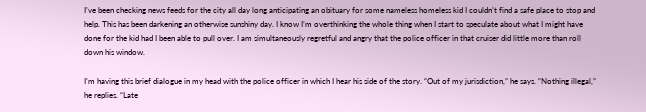I’ve been checking news feeds for the city all day long anticipating an obituary for some nameless homeless kid I couldn’t find a safe place to stop and help. This has been darkening an otherwise sunshiny day. I know I’m overthinking the whole thing when I start to speculate about what I might have done for the kid had I been able to pull over. I am simultaneously regretful and angry that the police officer in that cruiser did little more than roll down his window.

I’m having this brief dialogue in my head with the police officer in which I hear his side of the story. “Out of my jurisdiction,” he says. “Nothing illegal,” he replies. “Late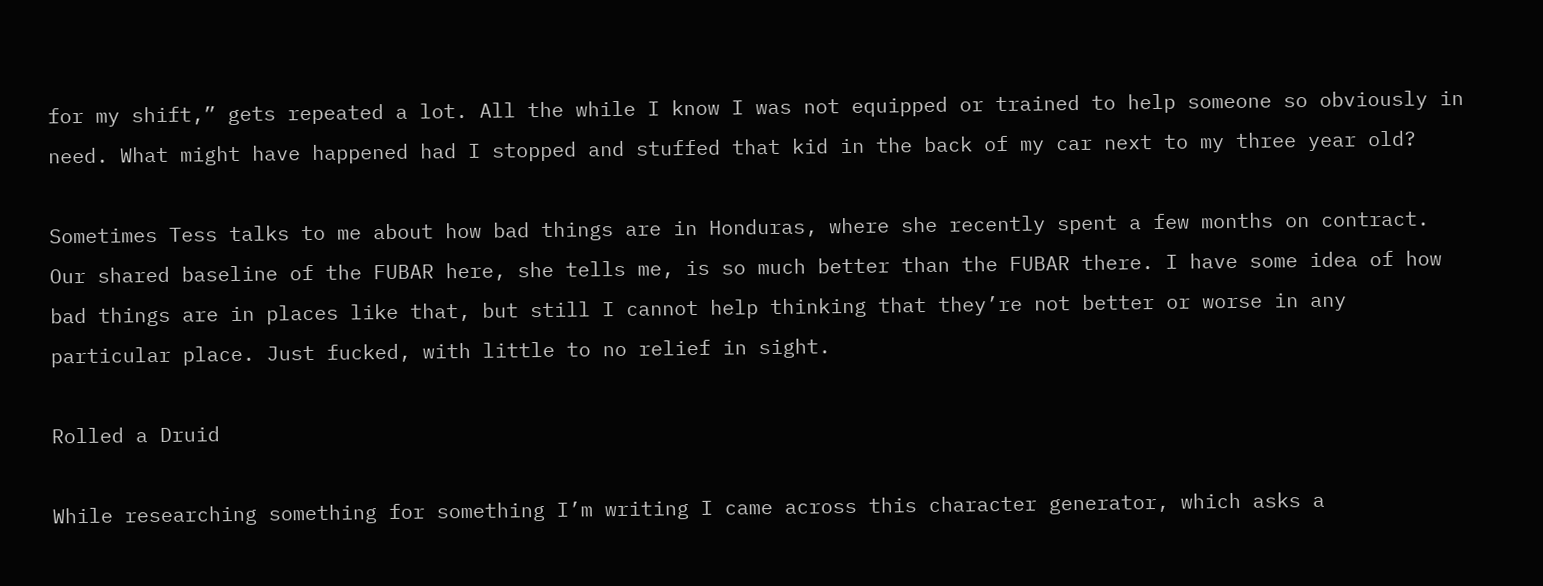for my shift,” gets repeated a lot. All the while I know I was not equipped or trained to help someone so obviously in need. What might have happened had I stopped and stuffed that kid in the back of my car next to my three year old?

Sometimes Tess talks to me about how bad things are in Honduras, where she recently spent a few months on contract. Our shared baseline of the FUBAR here, she tells me, is so much better than the FUBAR there. I have some idea of how bad things are in places like that, but still I cannot help thinking that they’re not better or worse in any particular place. Just fucked, with little to no relief in sight.

Rolled a Druid

While researching something for something I’m writing I came across this character generator, which asks a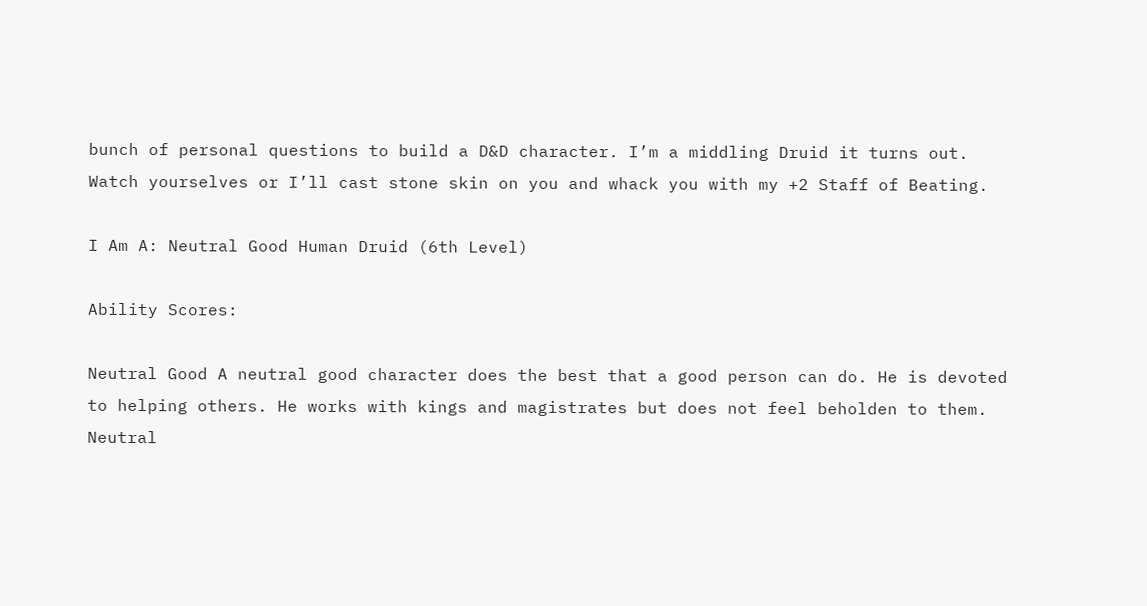bunch of personal questions to build a D&D character. I’m a middling Druid it turns out. Watch yourselves or I’ll cast stone skin on you and whack you with my +2 Staff of Beating.

I Am A: Neutral Good Human Druid (6th Level)

Ability Scores:

Neutral Good A neutral good character does the best that a good person can do. He is devoted to helping others. He works with kings and magistrates but does not feel beholden to them. Neutral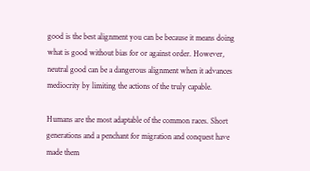good is the best alignment you can be because it means doing what is good without bias for or against order. However, neutral good can be a dangerous alignment when it advances mediocrity by limiting the actions of the truly capable.

Humans are the most adaptable of the common races. Short generations and a penchant for migration and conquest have made them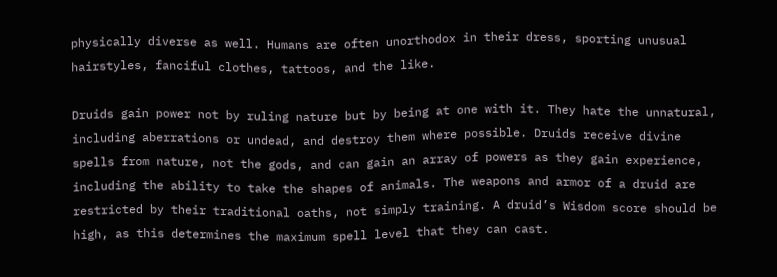physically diverse as well. Humans are often unorthodox in their dress, sporting unusual hairstyles, fanciful clothes, tattoos, and the like.

Druids gain power not by ruling nature but by being at one with it. They hate the unnatural, including aberrations or undead, and destroy them where possible. Druids receive divine spells from nature, not the gods, and can gain an array of powers as they gain experience, including the ability to take the shapes of animals. The weapons and armor of a druid are restricted by their traditional oaths, not simply training. A druid’s Wisdom score should be high, as this determines the maximum spell level that they can cast.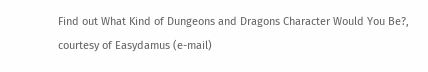Find out What Kind of Dungeons and Dragons Character Would You Be?, courtesy of Easydamus (e-mail)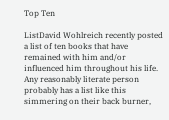Top Ten

ListDavid Wohlreich recently posted a list of ten books that have remained with him and/or influenced him throughout his life. Any reasonably literate person probably has a list like this simmering on their back burner,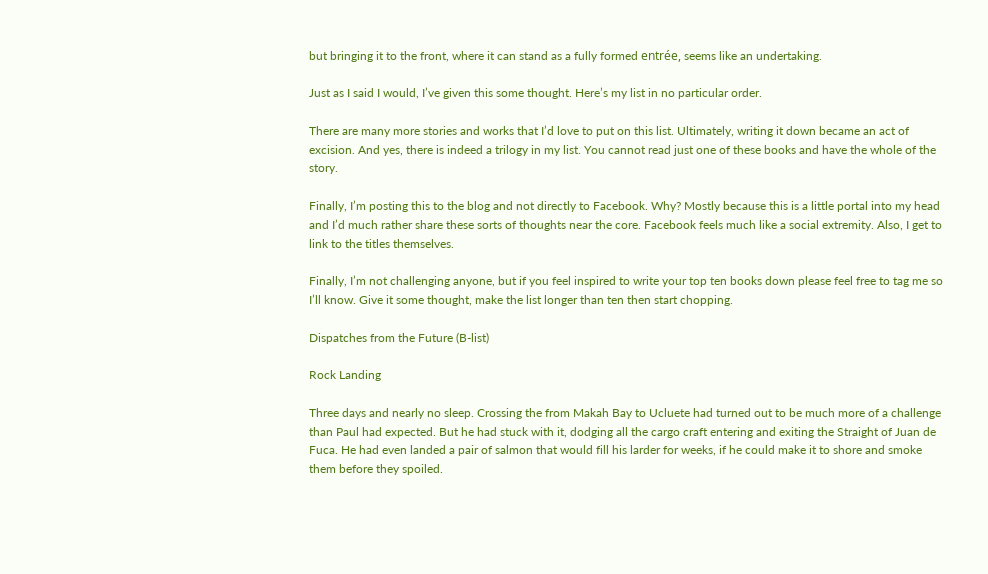but bringing it to the front, where it can stand as a fully formed entrée, seems like an undertaking.

Just as I said I would, I’ve given this some thought. Here’s my list in no particular order.

There are many more stories and works that I’d love to put on this list. Ultimately, writing it down became an act of excision. And yes, there is indeed a trilogy in my list. You cannot read just one of these books and have the whole of the story.

Finally, I’m posting this to the blog and not directly to Facebook. Why? Mostly because this is a little portal into my head and I’d much rather share these sorts of thoughts near the core. Facebook feels much like a social extremity. Also, I get to link to the titles themselves.

Finally, I’m not challenging anyone, but if you feel inspired to write your top ten books down please feel free to tag me so I’ll know. Give it some thought, make the list longer than ten then start chopping.

Dispatches from the Future (B-list)

Rock Landing

Three days and nearly no sleep. Crossing the from Makah Bay to Ucluete had turned out to be much more of a challenge than Paul had expected. But he had stuck with it, dodging all the cargo craft entering and exiting the Straight of Juan de Fuca. He had even landed a pair of salmon that would fill his larder for weeks, if he could make it to shore and smoke them before they spoiled.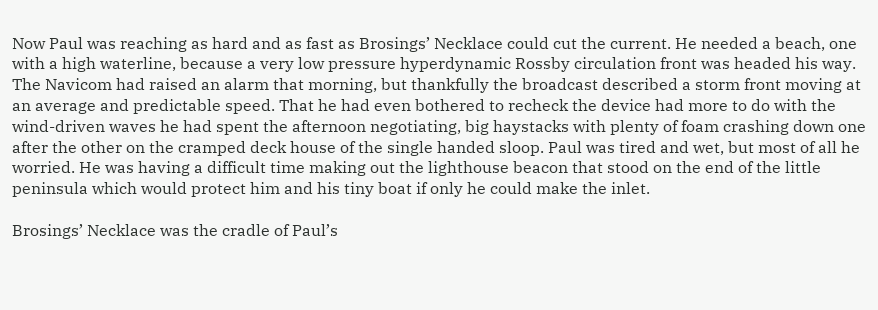Now Paul was reaching as hard and as fast as Brosings’ Necklace could cut the current. He needed a beach, one with a high waterline, because a very low pressure hyperdynamic Rossby circulation front was headed his way. The Navicom had raised an alarm that morning, but thankfully the broadcast described a storm front moving at an average and predictable speed. That he had even bothered to recheck the device had more to do with the wind-driven waves he had spent the afternoon negotiating, big haystacks with plenty of foam crashing down one after the other on the cramped deck house of the single handed sloop. Paul was tired and wet, but most of all he worried. He was having a difficult time making out the lighthouse beacon that stood on the end of the little peninsula which would protect him and his tiny boat if only he could make the inlet.

Brosings’ Necklace was the cradle of Paul’s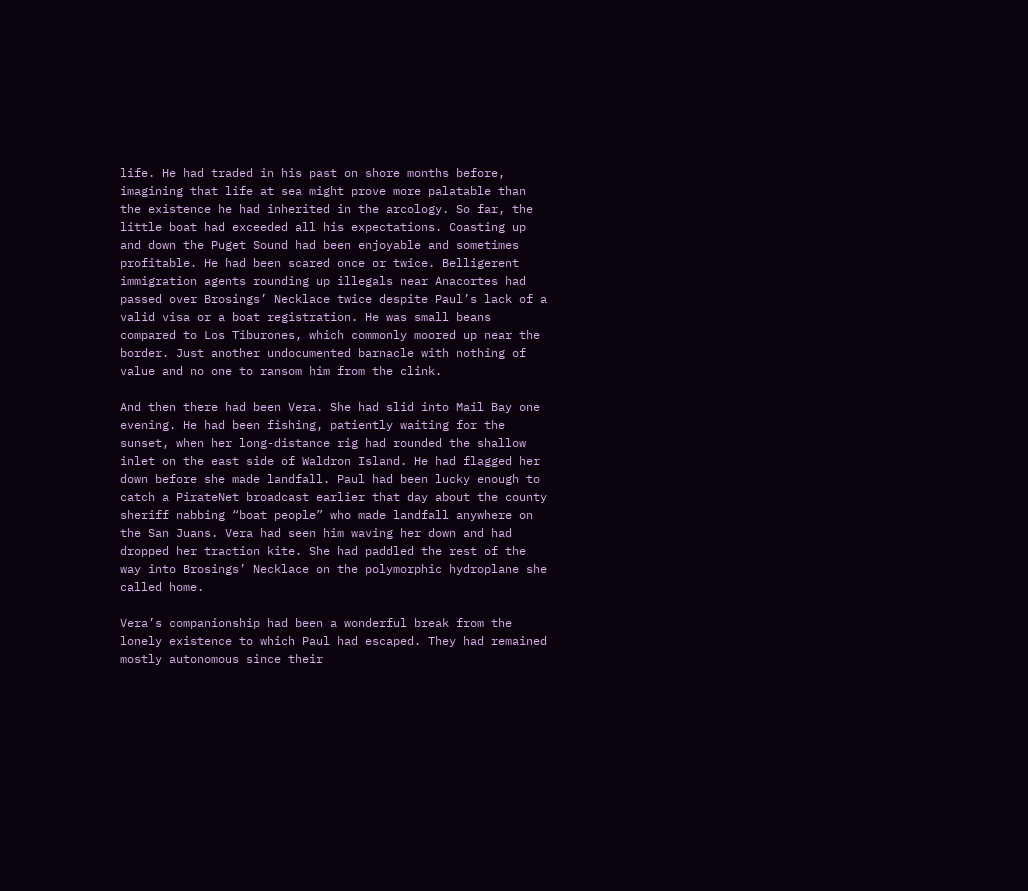life. He had traded in his past on shore months before, imagining that life at sea might prove more palatable than the existence he had inherited in the arcology. So far, the little boat had exceeded all his expectations. Coasting up and down the Puget Sound had been enjoyable and sometimes profitable. He had been scared once or twice. Belligerent immigration agents rounding up illegals near Anacortes had passed over Brosings’ Necklace twice despite Paul’s lack of a valid visa or a boat registration. He was small beans compared to Los Tiburones, which commonly moored up near the border. Just another undocumented barnacle with nothing of value and no one to ransom him from the clink.

And then there had been Vera. She had slid into Mail Bay one evening. He had been fishing, patiently waiting for the sunset, when her long-distance rig had rounded the shallow inlet on the east side of Waldron Island. He had flagged her down before she made landfall. Paul had been lucky enough to catch a PirateNet broadcast earlier that day about the county sheriff nabbing “boat people” who made landfall anywhere on the San Juans. Vera had seen him waving her down and had dropped her traction kite. She had paddled the rest of the way into Brosings’ Necklace on the polymorphic hydroplane she called home.

Vera’s companionship had been a wonderful break from the lonely existence to which Paul had escaped. They had remained mostly autonomous since their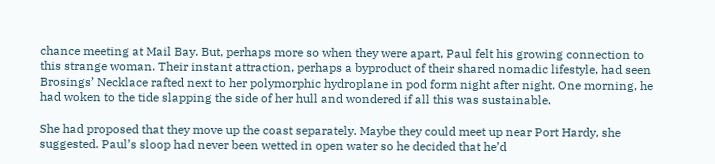chance meeting at Mail Bay. But, perhaps more so when they were apart, Paul felt his growing connection to this strange woman. Their instant attraction, perhaps a byproduct of their shared nomadic lifestyle, had seen Brosings’ Necklace rafted next to her polymorphic hydroplane in pod form night after night. One morning, he had woken to the tide slapping the side of her hull and wondered if all this was sustainable.

She had proposed that they move up the coast separately. Maybe they could meet up near Port Hardy, she suggested. Paul’s sloop had never been wetted in open water so he decided that he’d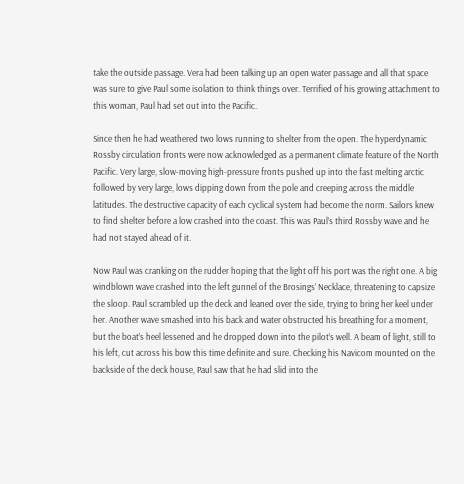take the outside passage. Vera had been talking up an open water passage and all that space was sure to give Paul some isolation to think things over. Terrified of his growing attachment to this woman, Paul had set out into the Pacific.

Since then he had weathered two lows running to shelter from the open. The hyperdynamic Rossby circulation fronts were now acknowledged as a permanent climate feature of the North Pacific. Very large, slow-moving high-pressure fronts pushed up into the fast melting arctic followed by very large, lows dipping down from the pole and creeping across the middle latitudes. The destructive capacity of each cyclical system had become the norm. Sailors knew to find shelter before a low crashed into the coast. This was Paul’s third Rossby wave and he had not stayed ahead of it.

Now Paul was cranking on the rudder hoping that the light off his port was the right one. A big windblown wave crashed into the left gunnel of the Brosings’ Necklace, threatening to capsize the sloop. Paul scrambled up the deck and leaned over the side, trying to bring her keel under her. Another wave smashed into his back and water obstructed his breathing for a moment, but the boat’s heel lessened and he dropped down into the pilot’s well. A beam of light, still to his left, cut across his bow this time definite and sure. Checking his Navicom mounted on the backside of the deck house, Paul saw that he had slid into the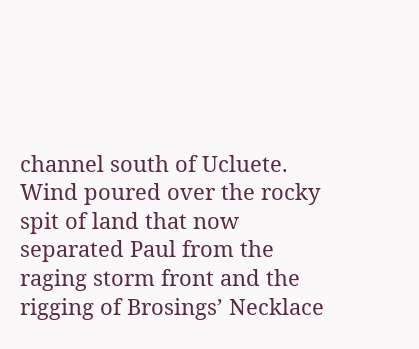channel south of Ucluete. Wind poured over the rocky spit of land that now separated Paul from the raging storm front and the rigging of Brosings’ Necklace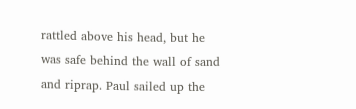rattled above his head, but he was safe behind the wall of sand and riprap. Paul sailed up the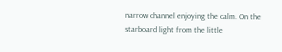narrow channel enjoying the calm. On the starboard light from the little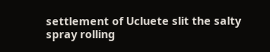settlement of Ucluete slit the salty spray rolling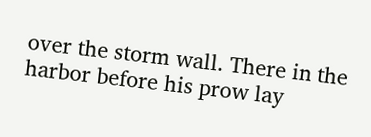over the storm wall. There in the harbor before his prow lay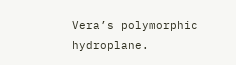Vera’s polymorphic hydroplane.